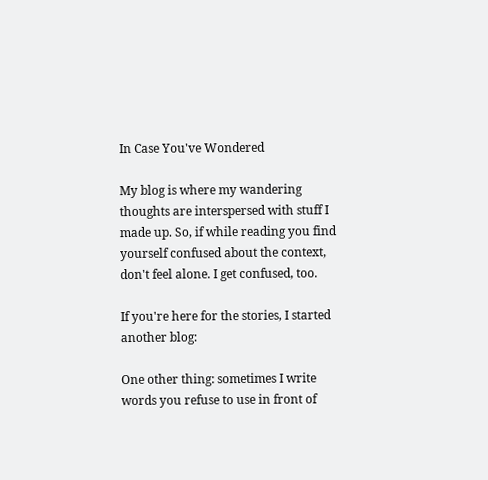In Case You've Wondered

My blog is where my wandering thoughts are interspersed with stuff I made up. So, if while reading you find yourself confused about the context, don't feel alone. I get confused, too.

If you're here for the stories, I started another blog:

One other thing: sometimes I write words you refuse to use in front of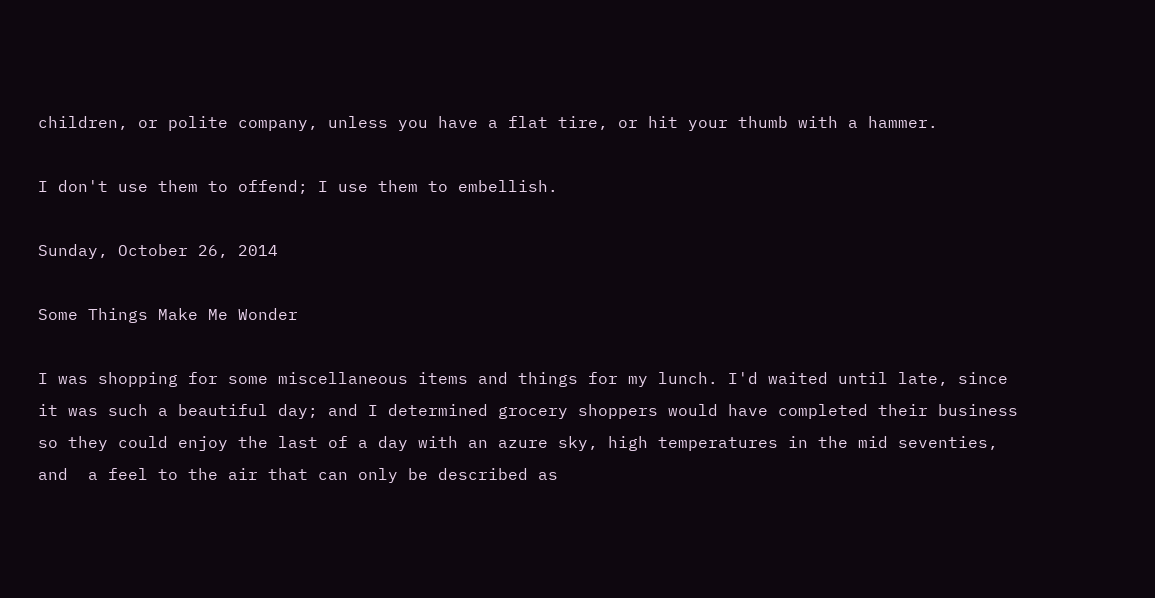children, or polite company, unless you have a flat tire, or hit your thumb with a hammer.

I don't use them to offend; I use them to embellish.

Sunday, October 26, 2014

Some Things Make Me Wonder

I was shopping for some miscellaneous items and things for my lunch. I'd waited until late, since it was such a beautiful day; and I determined grocery shoppers would have completed their business so they could enjoy the last of a day with an azure sky, high temperatures in the mid seventies, and  a feel to the air that can only be described as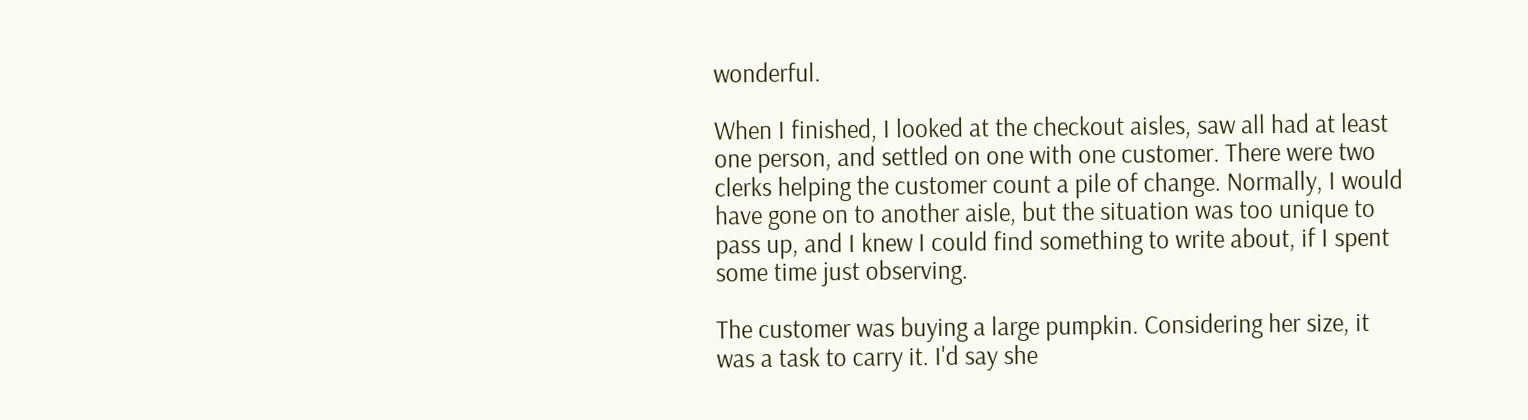wonderful.

When I finished, I looked at the checkout aisles, saw all had at least one person, and settled on one with one customer. There were two clerks helping the customer count a pile of change. Normally, I would have gone on to another aisle, but the situation was too unique to pass up, and I knew I could find something to write about, if I spent some time just observing.

The customer was buying a large pumpkin. Considering her size, it was a task to carry it. I'd say she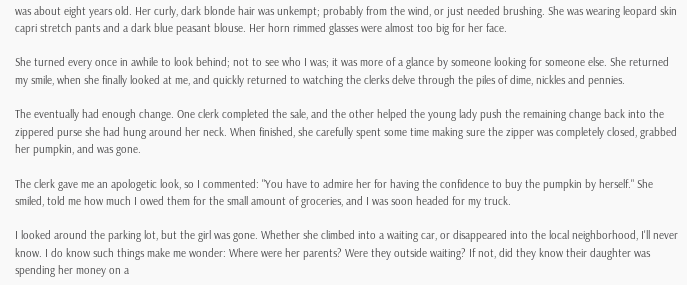was about eight years old. Her curly, dark blonde hair was unkempt; probably from the wind, or just needed brushing. She was wearing leopard skin capri stretch pants and a dark blue peasant blouse. Her horn rimmed glasses were almost too big for her face.

She turned every once in awhile to look behind; not to see who I was; it was more of a glance by someone looking for someone else. She returned my smile, when she finally looked at me, and quickly returned to watching the clerks delve through the piles of dime, nickles and pennies.

The eventually had enough change. One clerk completed the sale, and the other helped the young lady push the remaining change back into the zippered purse she had hung around her neck. When finished, she carefully spent some time making sure the zipper was completely closed, grabbed her pumpkin, and was gone.

The clerk gave me an apologetic look, so I commented: "You have to admire her for having the confidence to buy the pumpkin by herself." She smiled, told me how much I owed them for the small amount of groceries, and I was soon headed for my truck.

I looked around the parking lot, but the girl was gone. Whether she climbed into a waiting car, or disappeared into the local neighborhood, I'll never know. I do know such things make me wonder: Where were her parents? Were they outside waiting? If not, did they know their daughter was spending her money on a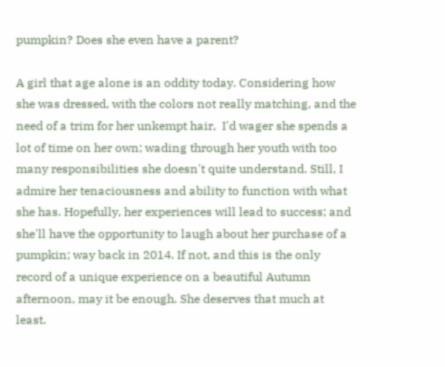pumpkin? Does she even have a parent?

A girl that age alone is an oddity today. Considering how she was dressed, with the colors not really matching, and the need of a trim for her unkempt hair,  I'd wager she spends a lot of time on her own; wading through her youth with too many responsibilities she doesn't quite understand. Still, I admire her tenaciousness and ability to function with what she has. Hopefully, her experiences will lead to success; and she'll have the opportunity to laugh about her purchase of a pumpkin; way back in 2014. If not, and this is the only record of a unique experience on a beautiful Autumn afternoon, may it be enough. She deserves that much at least.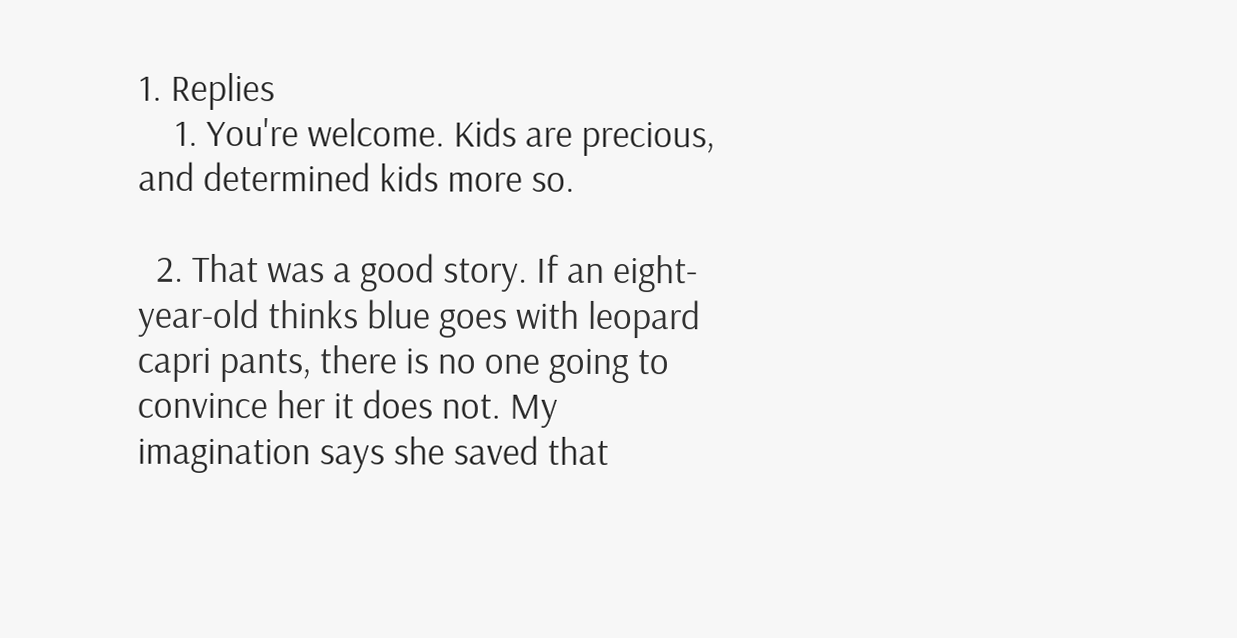1. Replies
    1. You're welcome. Kids are precious, and determined kids more so.

  2. That was a good story. If an eight-year-old thinks blue goes with leopard capri pants, there is no one going to convince her it does not. My imagination says she saved that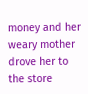money and her weary mother drove her to the store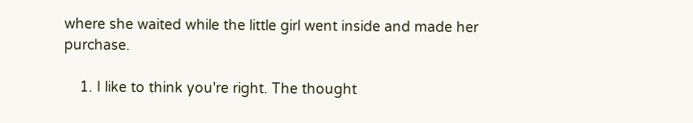where she waited while the little girl went inside and made her purchase.

    1. I like to think you're right. The thought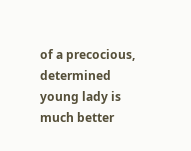of a precocious, determined young lady is much better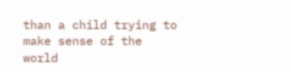than a child trying to make sense of the world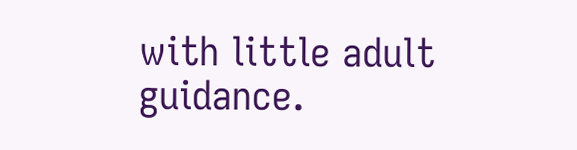with little adult guidance.